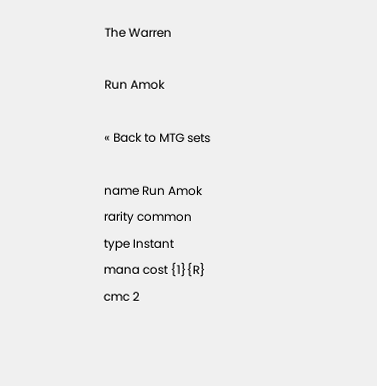The Warren

Run Amok

« Back to MTG sets

name Run Amok
rarity common
type Instant
mana cost {1}{R}
cmc 2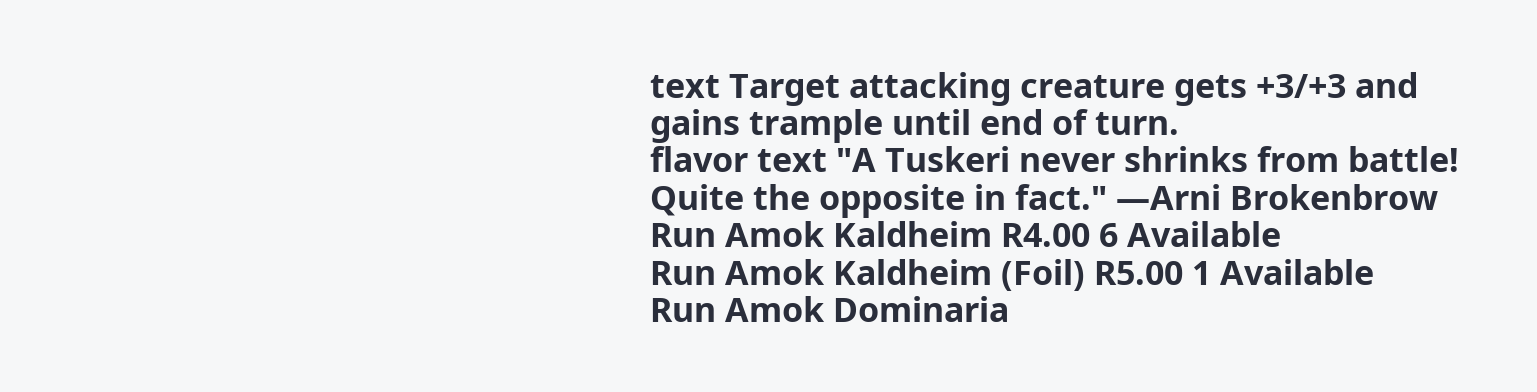text Target attacking creature gets +3/+3 and gains trample until end of turn.
flavor text "A Tuskeri never shrinks from battle! Quite the opposite in fact." —Arni Brokenbrow
Run Amok Kaldheim R4.00 6 Available
Run Amok Kaldheim (Foil) R5.00 1 Available
Run Amok Dominaria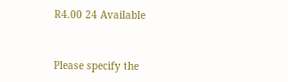R4.00 24 Available


Please specify the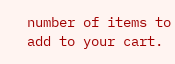number of items to add to your cart.